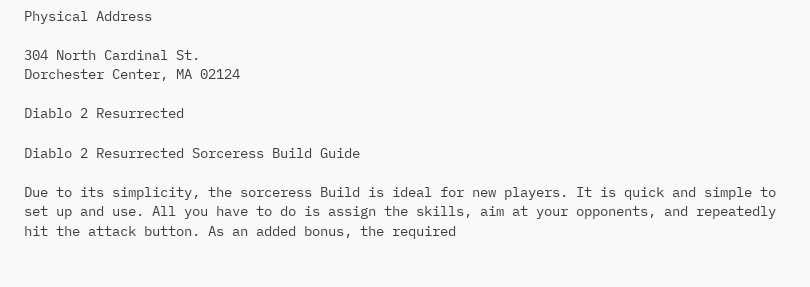Physical Address

304 North Cardinal St.
Dorchester Center, MA 02124

Diablo 2 Resurrected

Diablo 2 Resurrected Sorceress Build Guide

Due to its simplicity, the sorceress Build is ideal for new players. It is quick and simple to set up and use. All you have to do is assign the skills, aim at your opponents, and repeatedly hit the attack button. As an added bonus, the required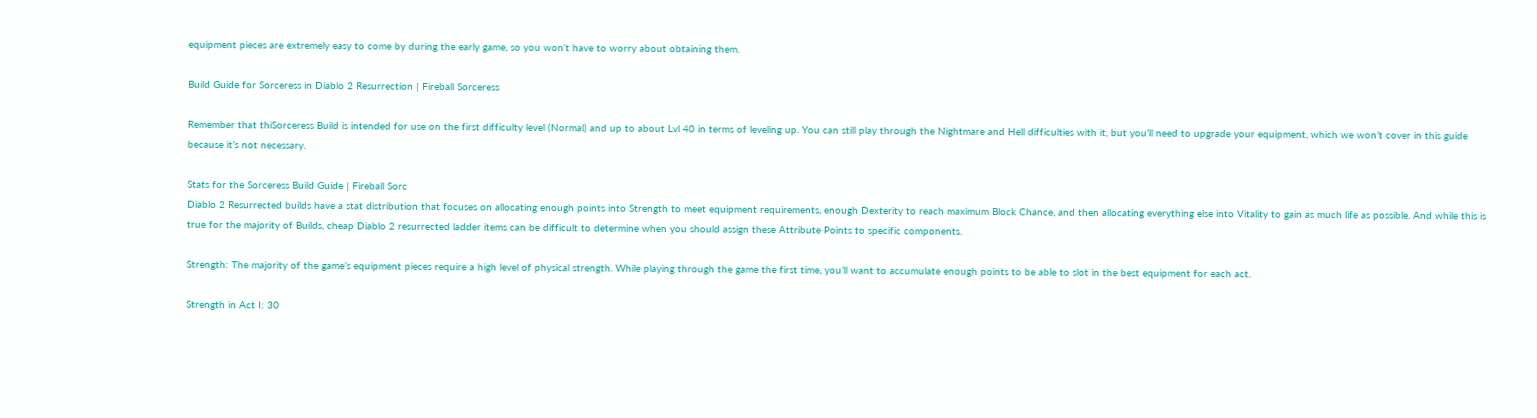equipment pieces are extremely easy to come by during the early game, so you won’t have to worry about obtaining them.

Build Guide for Sorceress in Diablo 2 Resurrection | Fireball Sorceress

Remember that thiSorceress Build is intended for use on the first difficulty level (Normal) and up to about Lvl 40 in terms of leveling up. You can still play through the Nightmare and Hell difficulties with it, but you’ll need to upgrade your equipment, which we won’t cover in this guide because it’s not necessary.

Stats for the Sorceress Build Guide | Fireball Sorc
Diablo 2 Resurrected builds have a stat distribution that focuses on allocating enough points into Strength to meet equipment requirements, enough Dexterity to reach maximum Block Chance, and then allocating everything else into Vitality to gain as much life as possible. And while this is true for the majority of Builds, cheap Diablo 2 resurrected ladder items can be difficult to determine when you should assign these Attribute Points to specific components.

Strength: The majority of the game’s equipment pieces require a high level of physical strength. While playing through the game the first time, you’ll want to accumulate enough points to be able to slot in the best equipment for each act.

Strength in Act I: 30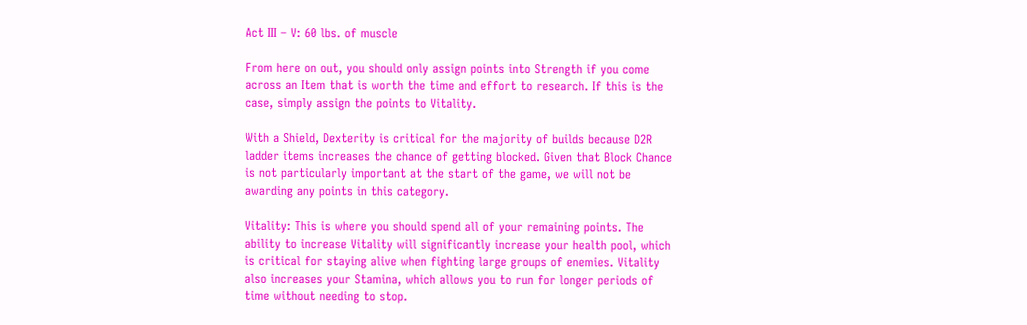Act III – V: 60 lbs. of muscle

From here on out, you should only assign points into Strength if you come across an Item that is worth the time and effort to research. If this is the case, simply assign the points to Vitality.

With a Shield, Dexterity is critical for the majority of builds because D2R ladder items increases the chance of getting blocked. Given that Block Chance is not particularly important at the start of the game, we will not be awarding any points in this category.

Vitality: This is where you should spend all of your remaining points. The ability to increase Vitality will significantly increase your health pool, which is critical for staying alive when fighting large groups of enemies. Vitality also increases your Stamina, which allows you to run for longer periods of time without needing to stop.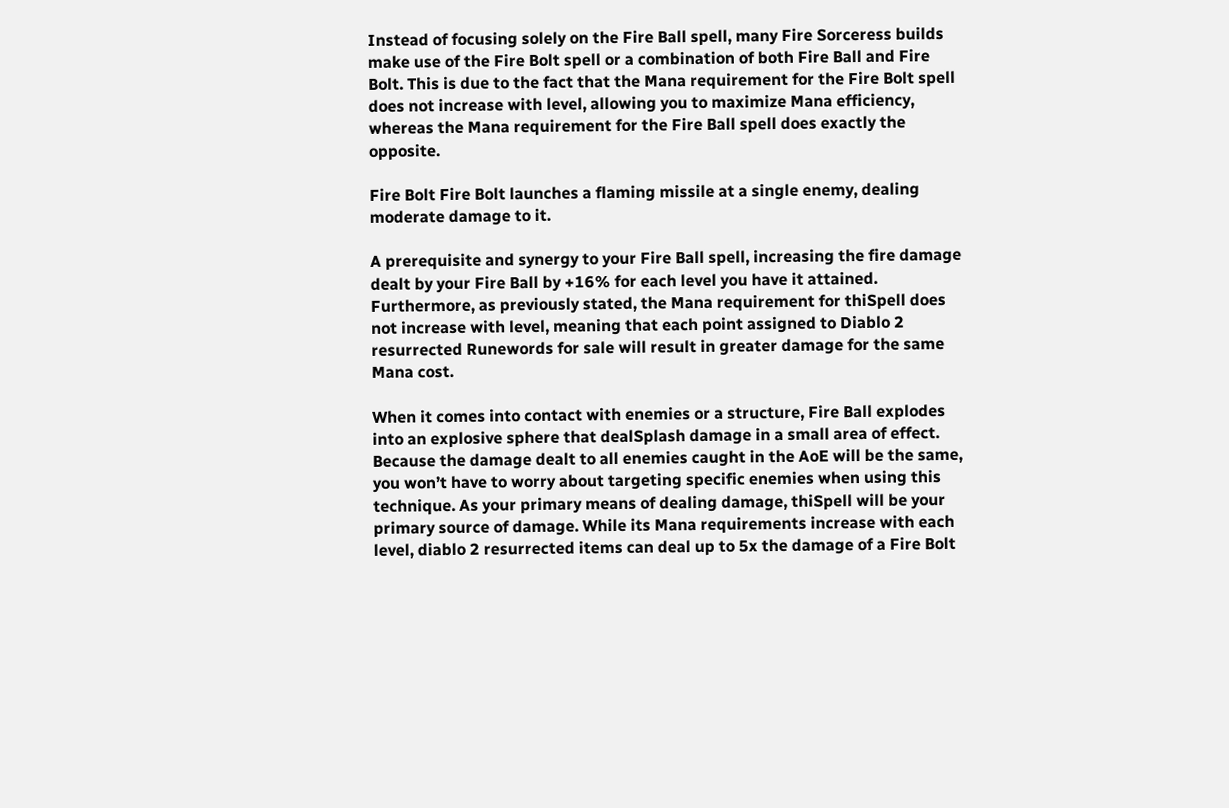Instead of focusing solely on the Fire Ball spell, many Fire Sorceress builds make use of the Fire Bolt spell or a combination of both Fire Ball and Fire Bolt. This is due to the fact that the Mana requirement for the Fire Bolt spell does not increase with level, allowing you to maximize Mana efficiency, whereas the Mana requirement for the Fire Ball spell does exactly the opposite.

Fire Bolt Fire Bolt launches a flaming missile at a single enemy, dealing moderate damage to it.

A prerequisite and synergy to your Fire Ball spell, increasing the fire damage dealt by your Fire Ball by +16% for each level you have it attained. Furthermore, as previously stated, the Mana requirement for thiSpell does not increase with level, meaning that each point assigned to Diablo 2 resurrected Runewords for sale will result in greater damage for the same Mana cost.

When it comes into contact with enemies or a structure, Fire Ball explodes into an explosive sphere that dealSplash damage in a small area of effect. Because the damage dealt to all enemies caught in the AoE will be the same, you won’t have to worry about targeting specific enemies when using this technique. As your primary means of dealing damage, thiSpell will be your primary source of damage. While its Mana requirements increase with each level, diablo 2 resurrected items can deal up to 5x the damage of a Fire Bolt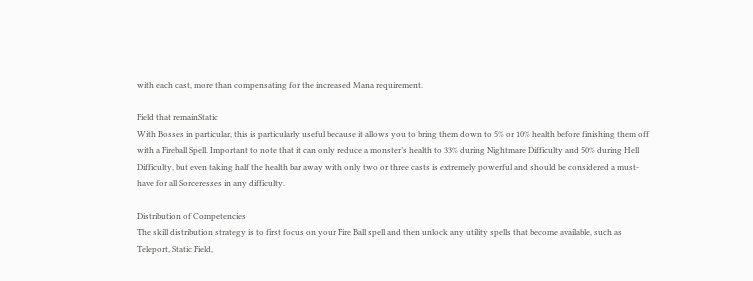with each cast, more than compensating for the increased Mana requirement.

Field that remainStatic
With Bosses in particular, this is particularly useful because it allows you to bring them down to 5% or 10% health before finishing them off with a Fireball Spell. Important to note that it can only reduce a monster’s health to 33% during Nightmare Difficulty and 50% during Hell Difficulty, but even taking half the health bar away with only two or three casts is extremely powerful and should be considered a must-have for all Sorceresses in any difficulty.

Distribution of Competencies
The skill distribution strategy is to first focus on your Fire Ball spell and then unlock any utility spells that become available, such as Teleport, Static Field,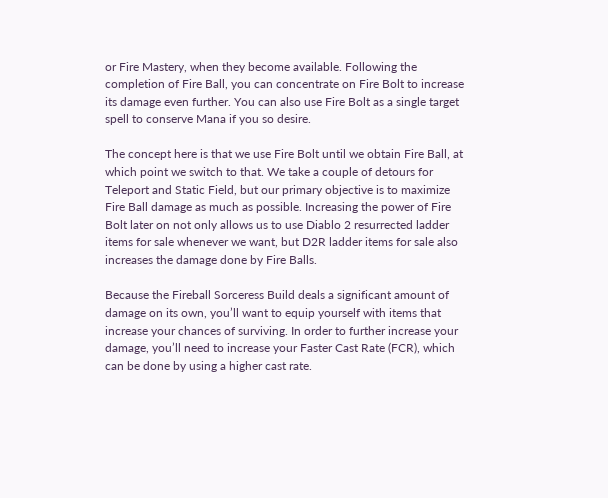or Fire Mastery, when they become available. Following the completion of Fire Ball, you can concentrate on Fire Bolt to increase its damage even further. You can also use Fire Bolt as a single target spell to conserve Mana if you so desire.

The concept here is that we use Fire Bolt until we obtain Fire Ball, at which point we switch to that. We take a couple of detours for Teleport and Static Field, but our primary objective is to maximize Fire Ball damage as much as possible. Increasing the power of Fire Bolt later on not only allows us to use Diablo 2 resurrected ladder items for sale whenever we want, but D2R ladder items for sale also increases the damage done by Fire Balls.

Because the Fireball Sorceress Build deals a significant amount of damage on its own, you’ll want to equip yourself with items that increase your chances of surviving. In order to further increase your damage, you’ll need to increase your Faster Cast Rate (FCR), which can be done by using a higher cast rate.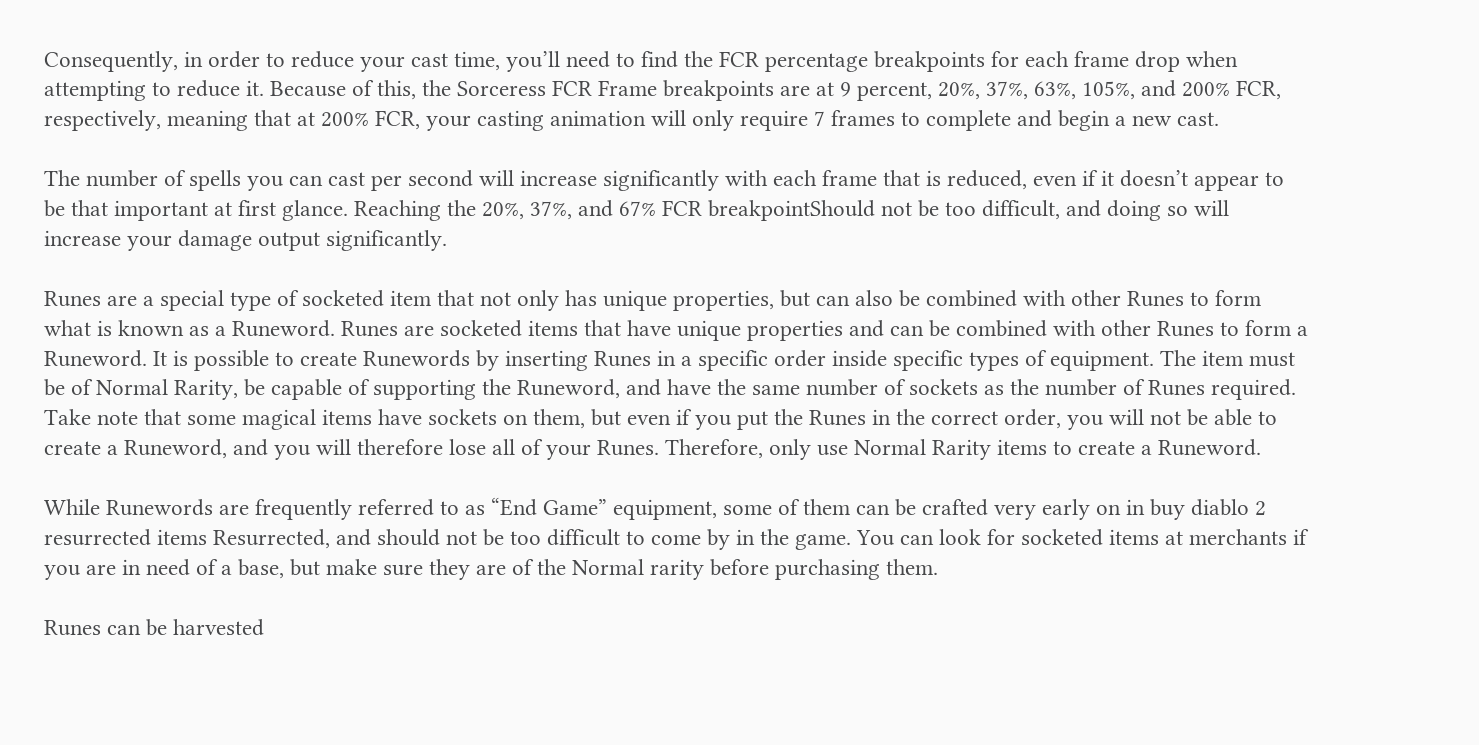Consequently, in order to reduce your cast time, you’ll need to find the FCR percentage breakpoints for each frame drop when attempting to reduce it. Because of this, the Sorceress FCR Frame breakpoints are at 9 percent, 20%, 37%, 63%, 105%, and 200% FCR, respectively, meaning that at 200% FCR, your casting animation will only require 7 frames to complete and begin a new cast.

The number of spells you can cast per second will increase significantly with each frame that is reduced, even if it doesn’t appear to be that important at first glance. Reaching the 20%, 37%, and 67% FCR breakpointShould not be too difficult, and doing so will increase your damage output significantly.

Runes are a special type of socketed item that not only has unique properties, but can also be combined with other Runes to form what is known as a Runeword. Runes are socketed items that have unique properties and can be combined with other Runes to form a Runeword. It is possible to create Runewords by inserting Runes in a specific order inside specific types of equipment. The item must be of Normal Rarity, be capable of supporting the Runeword, and have the same number of sockets as the number of Runes required. Take note that some magical items have sockets on them, but even if you put the Runes in the correct order, you will not be able to create a Runeword, and you will therefore lose all of your Runes. Therefore, only use Normal Rarity items to create a Runeword.

While Runewords are frequently referred to as “End Game” equipment, some of them can be crafted very early on in buy diablo 2 resurrected items Resurrected, and should not be too difficult to come by in the game. You can look for socketed items at merchants if you are in need of a base, but make sure they are of the Normal rarity before purchasing them.

Runes can be harvested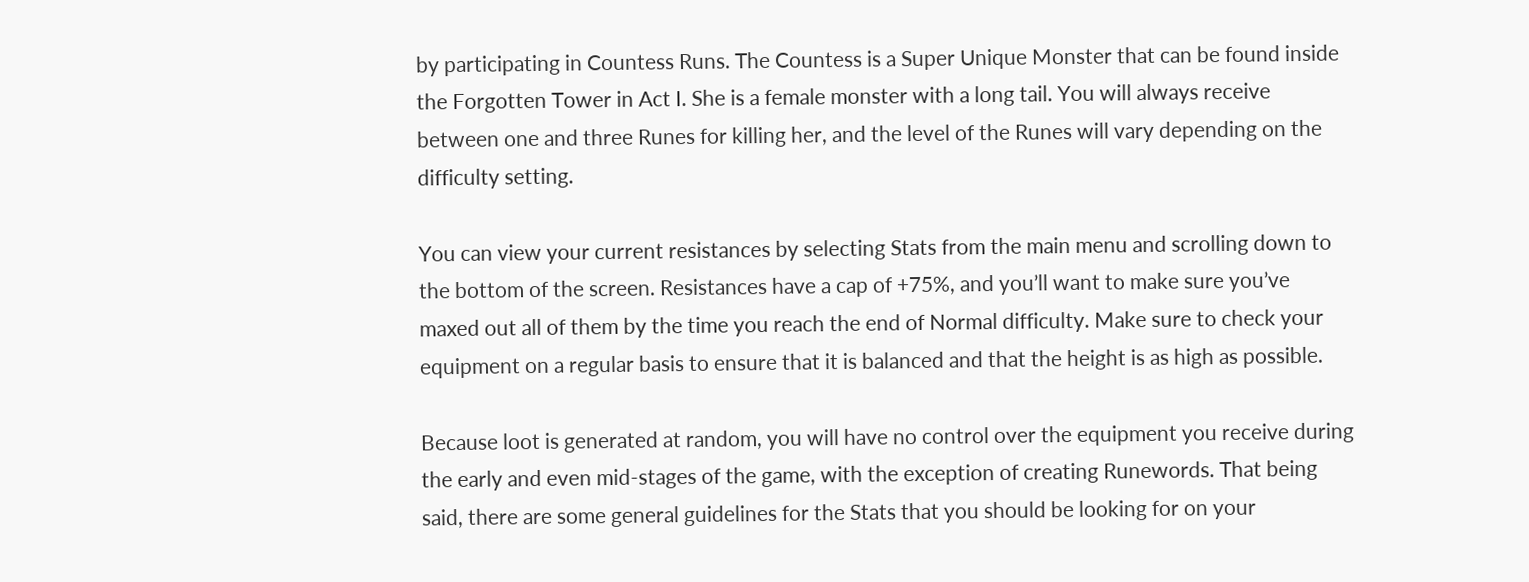by participating in Countess Runs. The Countess is a Super Unique Monster that can be found inside the Forgotten Tower in Act I. She is a female monster with a long tail. You will always receive between one and three Runes for killing her, and the level of the Runes will vary depending on the difficulty setting.

You can view your current resistances by selecting Stats from the main menu and scrolling down to the bottom of the screen. Resistances have a cap of +75%, and you’ll want to make sure you’ve maxed out all of them by the time you reach the end of Normal difficulty. Make sure to check your equipment on a regular basis to ensure that it is balanced and that the height is as high as possible.

Because loot is generated at random, you will have no control over the equipment you receive during the early and even mid-stages of the game, with the exception of creating Runewords. That being said, there are some general guidelines for the Stats that you should be looking for on your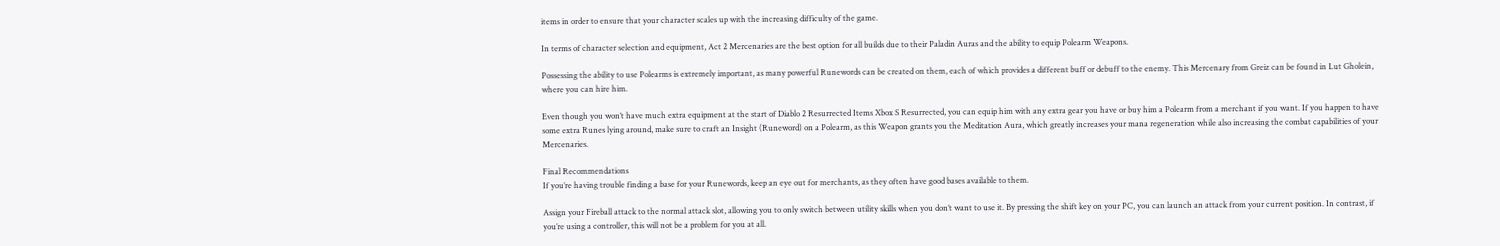items in order to ensure that your character scales up with the increasing difficulty of the game.

In terms of character selection and equipment, Act 2 Mercenaries are the best option for all builds due to their Paladin Auras and the ability to equip Polearm Weapons.

Possessing the ability to use Polearms is extremely important, as many powerful Runewords can be created on them, each of which provides a different buff or debuff to the enemy. This Mercenary from Greiz can be found in Lut Gholein, where you can hire him.

Even though you won’t have much extra equipment at the start of Diablo 2 Resurrected Items Xbox S Resurrected, you can equip him with any extra gear you have or buy him a Polearm from a merchant if you want. If you happen to have some extra Runes lying around, make sure to craft an Insight (Runeword) on a Polearm, as this Weapon grants you the Meditation Aura, which greatly increases your mana regeneration while also increasing the combat capabilities of your Mercenaries.

Final Recommendations
If you’re having trouble finding a base for your Runewords, keep an eye out for merchants, as they often have good bases available to them.

Assign your Fireball attack to the normal attack slot, allowing you to only switch between utility skills when you don’t want to use it. By pressing the shift key on your PC, you can launch an attack from your current position. In contrast, if you’re using a controller, this will not be a problem for you at all.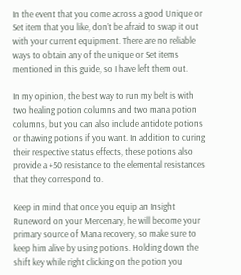In the event that you come across a good Unique or Set item that you like, don’t be afraid to swap it out with your current equipment. There are no reliable ways to obtain any of the unique or Set items mentioned in this guide, so I have left them out.

In my opinion, the best way to run my belt is with two healing potion columns and two mana potion columns, but you can also include antidote potions or thawing potions if you want. In addition to curing their respective status effects, these potions also provide a +50 resistance to the elemental resistances that they correspond to.

Keep in mind that once you equip an Insight Runeword on your Mercenary, he will become your primary source of Mana recovery, so make sure to keep him alive by using potions. Holding down the shift key while right clicking on the potion you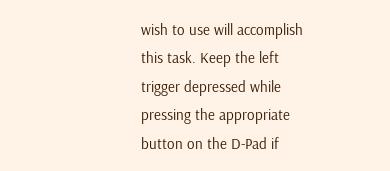wish to use will accomplish this task. Keep the left trigger depressed while pressing the appropriate button on the D-Pad if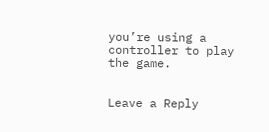you’re using a controller to play the game.


Leave a Reply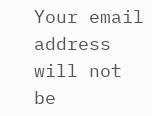Your email address will not be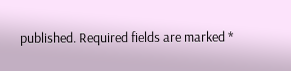published. Required fields are marked *